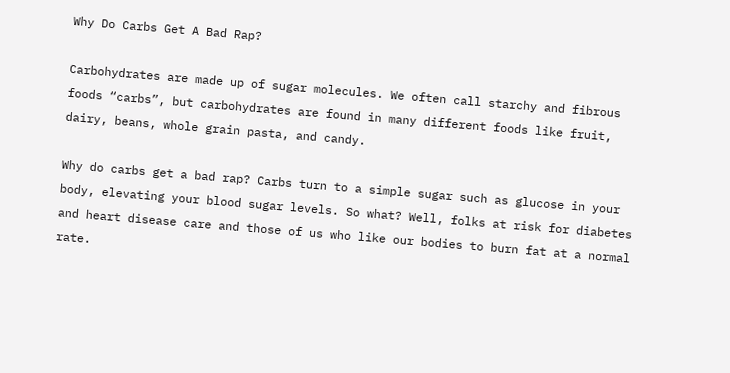Why Do Carbs Get A Bad Rap?

Carbohydrates are made up of sugar molecules. We often call starchy and fibrous foods “carbs”, but carbohydrates are found in many different foods like fruit, dairy, beans, whole grain pasta, and candy.

Why do carbs get a bad rap? Carbs turn to a simple sugar such as glucose in your body, elevating your blood sugar levels. So what? Well, folks at risk for diabetes and heart disease care and those of us who like our bodies to burn fat at a normal rate.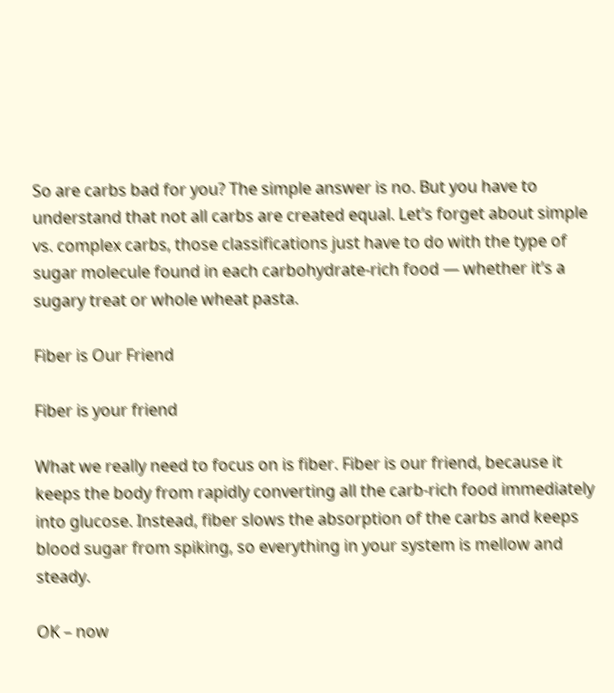So are carbs bad for you? The simple answer is no. But you have to understand that not all carbs are created equal. Let’s forget about simple vs. complex carbs, those classifications just have to do with the type of sugar molecule found in each carbohydrate-rich food — whether it’s a sugary treat or whole wheat pasta.

Fiber is Our Friend

Fiber is your friend

What we really need to focus on is fiber. Fiber is our friend, because it keeps the body from rapidly converting all the carb-rich food immediately into glucose. Instead, fiber slows the absorption of the carbs and keeps blood sugar from spiking, so everything in your system is mellow and steady.

OK – now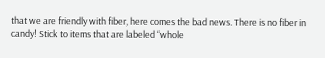that we are friendly with fiber, here comes the bad news. There is no fiber in candy! Stick to items that are labeled “whole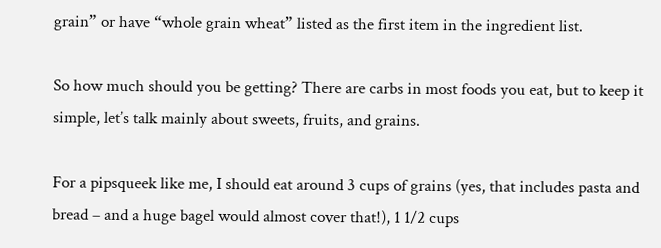grain” or have “whole grain wheat” listed as the first item in the ingredient list.

So how much should you be getting? There are carbs in most foods you eat, but to keep it simple, let’s talk mainly about sweets, fruits, and grains.

For a pipsqueek like me, I should eat around 3 cups of grains (yes, that includes pasta and bread – and a huge bagel would almost cover that!), 1 1/2 cups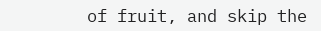of fruit, and skip the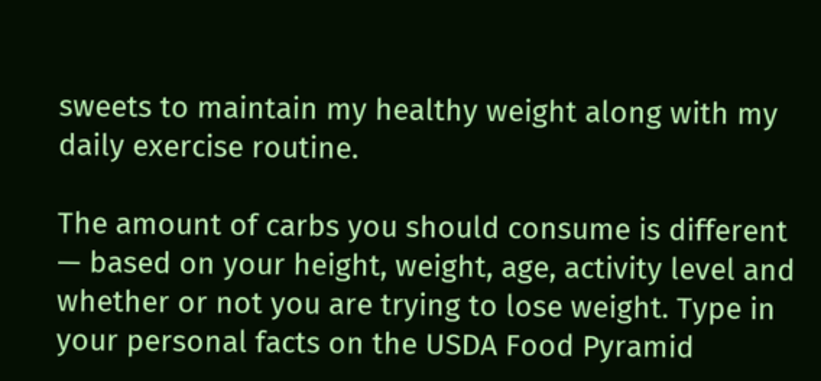sweets to maintain my healthy weight along with my daily exercise routine.

The amount of carbs you should consume is different — based on your height, weight, age, activity level and whether or not you are trying to lose weight. Type in your personal facts on the USDA Food Pyramid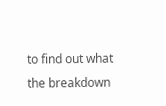to find out what the breakdown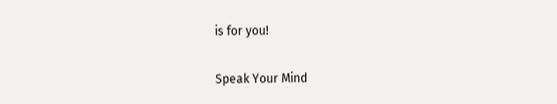is for you!

Speak Your Mind